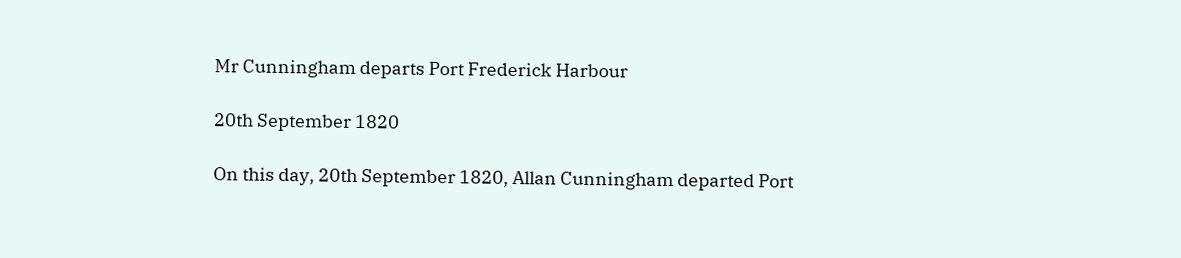Mr Cunningham departs Port Frederick Harbour

20th September 1820

On this day, 20th September 1820, Allan Cunningham departed Port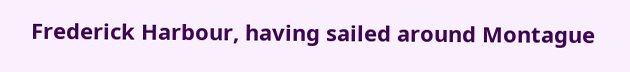Frederick Harbour, having sailed around Montague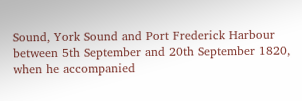Sound, York Sound and Port Frederick Harbour between 5th September and 20th September 1820, when he accompanied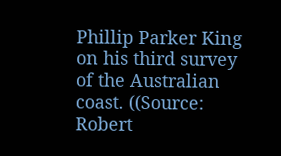Phillip Parker King on his third survey of the Australian coast. ((Source: Robert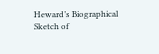Heward’s Biographical Sketch of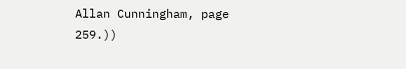Allan Cunningham, page 259.))